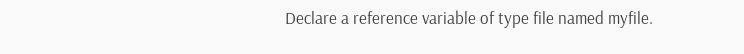Declare a reference variable of type file named myfile.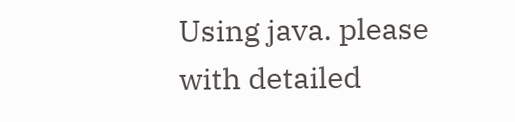Using java. please with detailed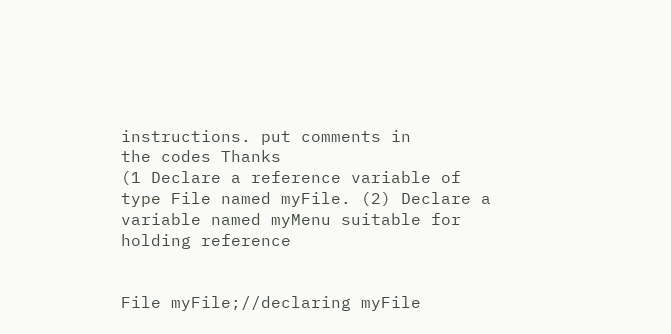instructions. put comments in
the codes Thanks
(1 Declare a reference variable of type File named myFile. (2) Declare a variable named myMenu suitable for holding reference


File myFile;//declaring myFile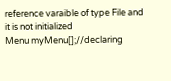reference varaible of type File and
it is not initialized
Menu myMenu[];//declaring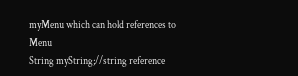myMenu which can hold references to Menu
String myString;//string reference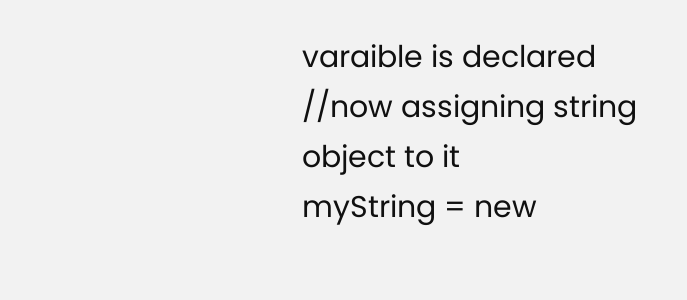varaible is declared
//now assigning string object to it
myString = new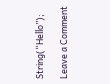String(“Hello”);

Leave a Comment